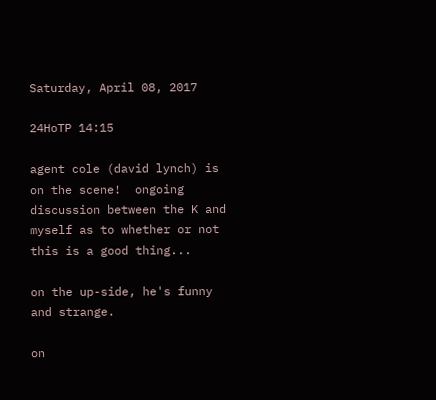Saturday, April 08, 2017

24HoTP 14:15

agent cole (david lynch) is on the scene!  ongoing discussion between the K and myself as to whether or not this is a good thing...

on the up-side, he's funny and strange.

on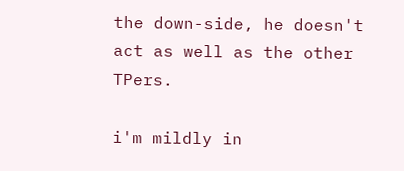the down-side, he doesn't act as well as the other TPers.

i'm mildly in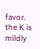favor.  the K is mildly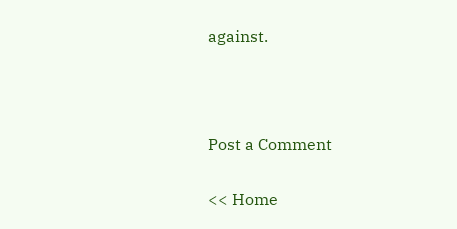against.



Post a Comment

<< Home